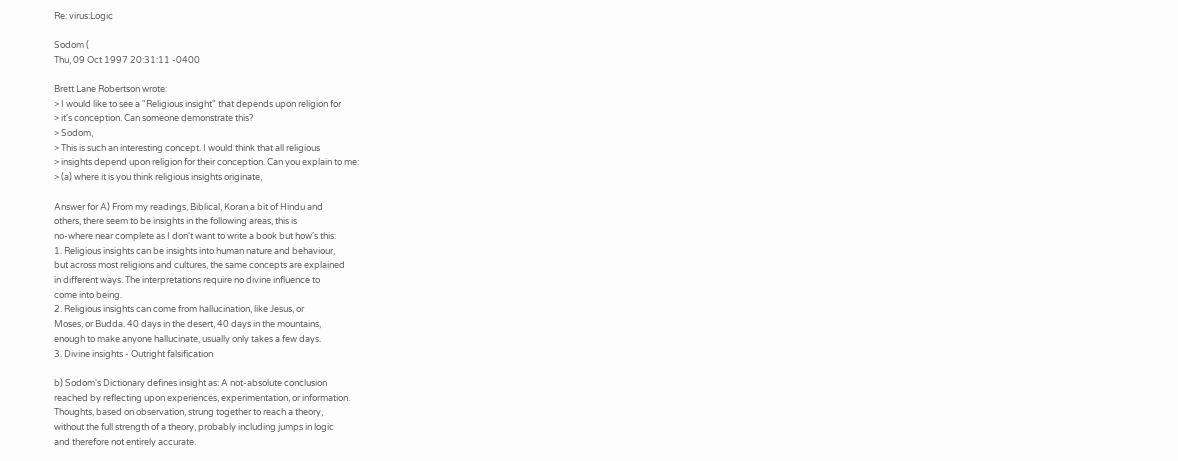Re: virus:Logic

Sodom (
Thu, 09 Oct 1997 20:31:11 -0400

Brett Lane Robertson wrote:
> I would like to see a "Religious insight" that depends upon religion for
> it's conception. Can someone demonstrate this?
> Sodom,
> This is such an interesting concept. I would think that all religious
> insights depend upon religion for their conception. Can you explain to me:
> (a) where it is you think religious insights originate,

Answer for A) From my readings, Biblical, Koran a bit of Hindu and
others, there seem to be insights in the following areas, this is
no-where near complete as I don't want to write a book but how's this:
1. Religious insights can be insights into human nature and behaviour,
but across most religions and cultures, the same concepts are explained
in different ways. The interpretations require no divine influence to
come into being.
2. Religious insights can come from hallucination, like Jesus, or
Moses, or Budda. 40 days in the desert, 40 days in the mountains,
enough to make anyone hallucinate, usually only takes a few days.
3. Divine insights - Outright falsification

b) Sodom's Dictionary defines insight as: A not-absolute conclusion
reached by reflecting upon experiences, experimentation, or information.
Thoughts, based on observation, strung together to reach a theory,
without the full strength of a theory, probably including jumps in logic
and therefore not entirely accurate.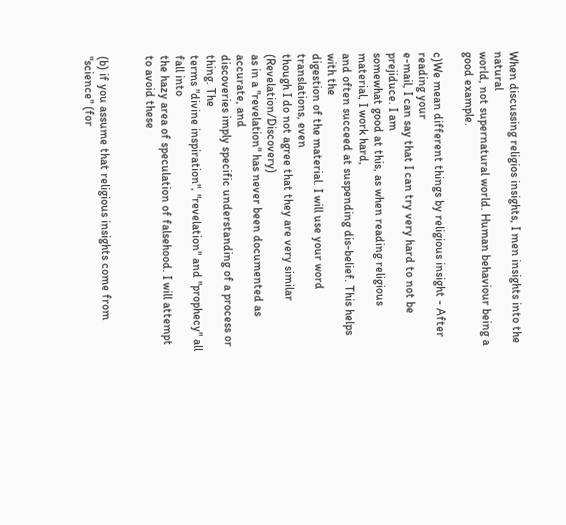When discussing religios insights, I men insights into the natural
world, not supernatural world. Human behaviour being a good example.

c)We mean different things by religious insight - After reading your
e-mail, I can say that I can try very hard to not be prejiduce. I am
somewhat good at this, as when reading religious material, I work hard,
and often succeed at suspending dis-belief. This helps with the
digestion of the material. I will use your word translations, even
though I do not agree that they are very similar (Revelation/Discovery)
as in a "revelation" has never been documented as accurate, and
discoveries imply specific understanding of a process or thing. The
terms "divine inspiration", "revelation" and "prophecy" all fall into
the hazy area of speculation of falsehood. I will attempt to avoid these


(b) if you assume that religious insights come from "science" (for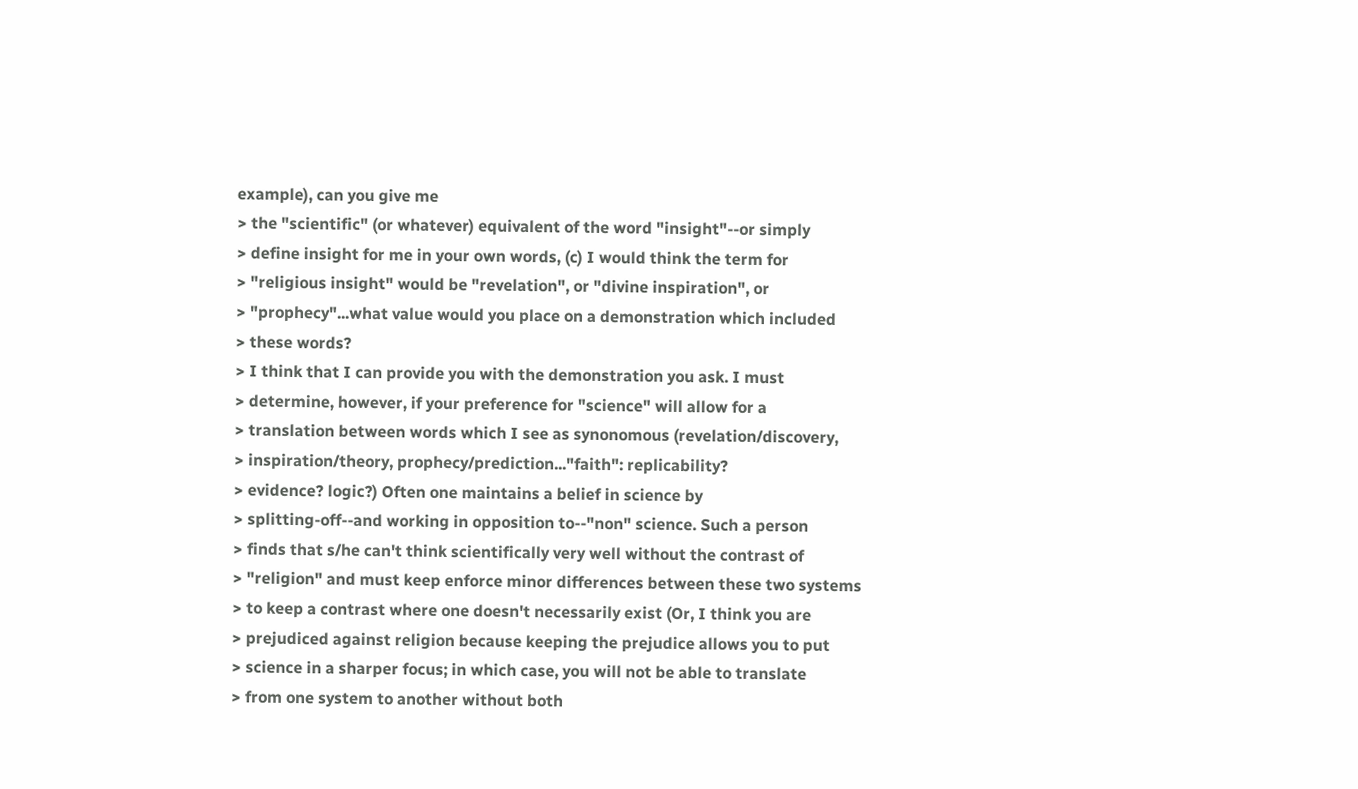example), can you give me
> the "scientific" (or whatever) equivalent of the word "insight"--or simply
> define insight for me in your own words, (c) I would think the term for
> "religious insight" would be "revelation", or "divine inspiration", or
> "prophecy"...what value would you place on a demonstration which included
> these words?
> I think that I can provide you with the demonstration you ask. I must
> determine, however, if your preference for "science" will allow for a
> translation between words which I see as synonomous (revelation/discovery,
> inspiration/theory, prophecy/prediction..."faith": replicability?
> evidence? logic?) Often one maintains a belief in science by
> splitting-off--and working in opposition to--"non" science. Such a person
> finds that s/he can't think scientifically very well without the contrast of
> "religion" and must keep enforce minor differences between these two systems
> to keep a contrast where one doesn't necessarily exist (Or, I think you are
> prejudiced against religion because keeping the prejudice allows you to put
> science in a sharper focus; in which case, you will not be able to translate
> from one system to another without both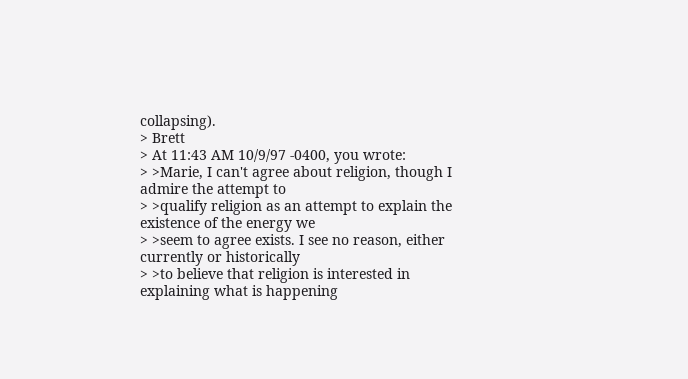collapsing).
> Brett
> At 11:43 AM 10/9/97 -0400, you wrote:
> >Marie, I can't agree about religion, though I admire the attempt to
> >qualify religion as an attempt to explain the existence of the energy we
> >seem to agree exists. I see no reason, either currently or historically
> >to believe that religion is interested in explaining what is happening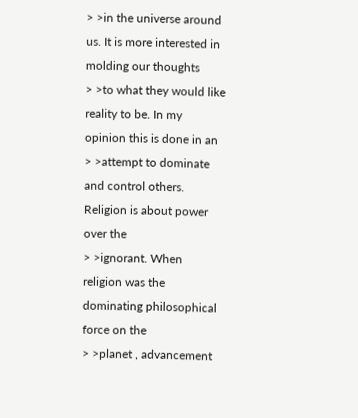> >in the universe around us. It is more interested in molding our thoughts
> >to what they would like reality to be. In my opinion this is done in an
> >attempt to dominate and control others. Religion is about power over the
> >ignorant. When religion was the dominating philosophical force on the
> >planet , advancement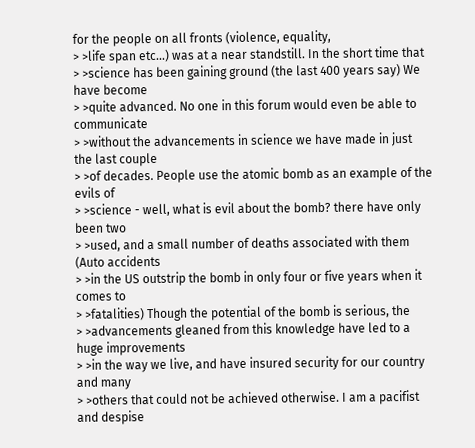for the people on all fronts (violence, equality,
> >life span etc...) was at a near standstill. In the short time that
> >science has been gaining ground (the last 400 years say) We have become
> >quite advanced. No one in this forum would even be able to communicate
> >without the advancements in science we have made in just the last couple
> >of decades. People use the atomic bomb as an example of the evils of
> >science - well, what is evil about the bomb? there have only been two
> >used, and a small number of deaths associated with them (Auto accidents
> >in the US outstrip the bomb in only four or five years when it comes to
> >fatalities) Though the potential of the bomb is serious, the
> >advancements gleaned from this knowledge have led to a huge improvements
> >in the way we live, and have insured security for our country and many
> >others that could not be achieved otherwise. I am a pacifist and despise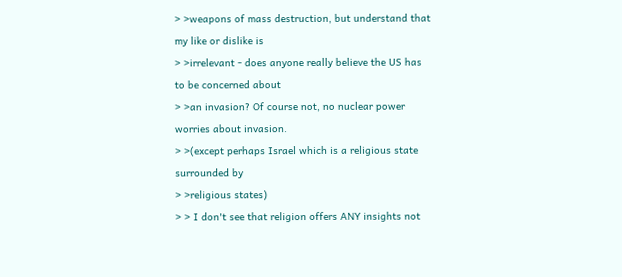> >weapons of mass destruction, but understand that my like or dislike is
> >irrelevant - does anyone really believe the US has to be concerned about
> >an invasion? Of course not, no nuclear power worries about invasion.
> >(except perhaps Israel which is a religious state surrounded by
> >religious states)
> > I don't see that religion offers ANY insights not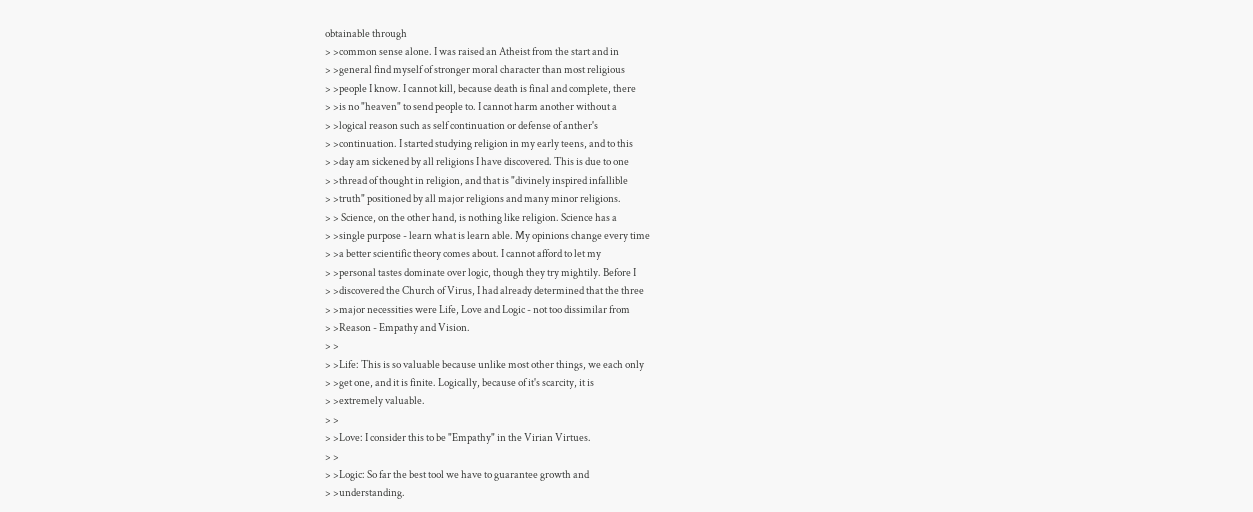obtainable through
> >common sense alone. I was raised an Atheist from the start and in
> >general find myself of stronger moral character than most religious
> >people I know. I cannot kill, because death is final and complete, there
> >is no "heaven" to send people to. I cannot harm another without a
> >logical reason such as self continuation or defense of anther's
> >continuation. I started studying religion in my early teens, and to this
> >day am sickened by all religions I have discovered. This is due to one
> >thread of thought in religion, and that is "divinely inspired infallible
> >truth" positioned by all major religions and many minor religions.
> > Science, on the other hand, is nothing like religion. Science has a
> >single purpose - learn what is learn able. My opinions change every time
> >a better scientific theory comes about. I cannot afford to let my
> >personal tastes dominate over logic, though they try mightily. Before I
> >discovered the Church of Virus, I had already determined that the three
> >major necessities were Life, Love and Logic - not too dissimilar from
> >Reason - Empathy and Vision.
> >
> >Life: This is so valuable because unlike most other things, we each only
> >get one, and it is finite. Logically, because of it's scarcity, it is
> >extremely valuable.
> >
> >Love: I consider this to be "Empathy" in the Virian Virtues.
> >
> >Logic: So far the best tool we have to guarantee growth and
> >understanding.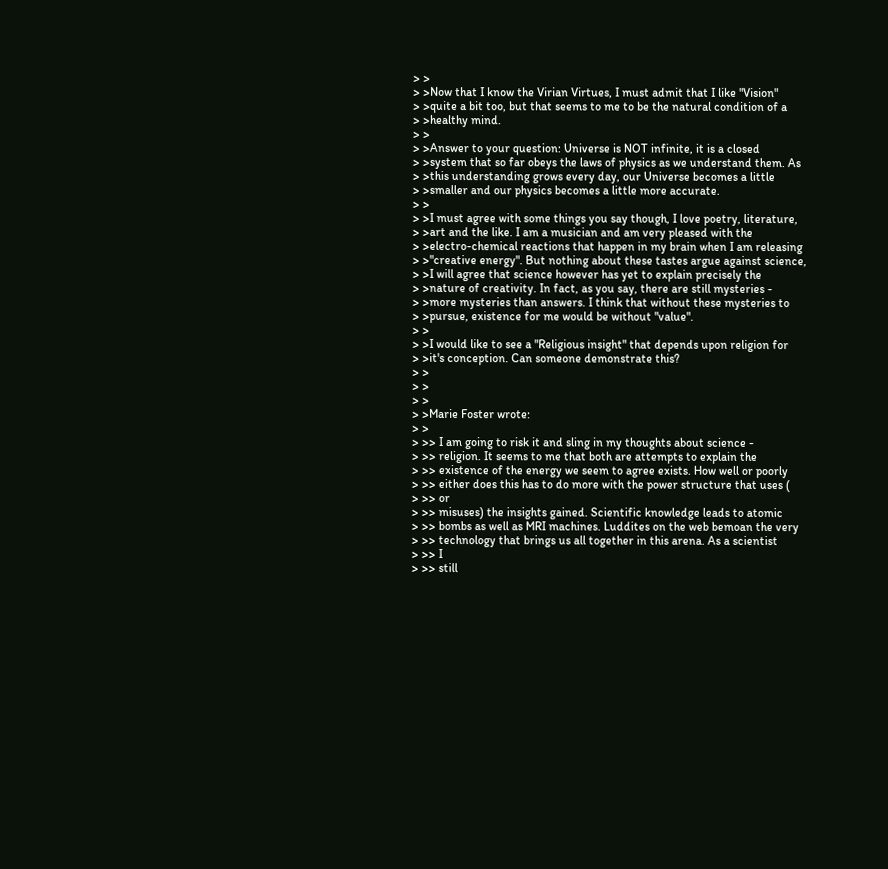> >
> >Now that I know the Virian Virtues, I must admit that I like "Vision"
> >quite a bit too, but that seems to me to be the natural condition of a
> >healthy mind.
> >
> >Answer to your question: Universe is NOT infinite, it is a closed
> >system that so far obeys the laws of physics as we understand them. As
> >this understanding grows every day, our Universe becomes a little
> >smaller and our physics becomes a little more accurate.
> >
> >I must agree with some things you say though, I love poetry, literature,
> >art and the like. I am a musician and am very pleased with the
> >electro-chemical reactions that happen in my brain when I am releasing
> >"creative energy". But nothing about these tastes argue against science,
> >I will agree that science however has yet to explain precisely the
> >nature of creativity. In fact, as you say, there are still mysteries -
> >more mysteries than answers. I think that without these mysteries to
> >pursue, existence for me would be without "value".
> >
> >I would like to see a "Religious insight" that depends upon religion for
> >it's conception. Can someone demonstrate this?
> >
> >
> >
> >Marie Foster wrote:
> >
> >> I am going to risk it and sling in my thoughts about science -
> >> religion. It seems to me that both are attempts to explain the
> >> existence of the energy we seem to agree exists. How well or poorly
> >> either does this has to do more with the power structure that uses (
> >> or
> >> misuses) the insights gained. Scientific knowledge leads to atomic
> >> bombs as well as MRI machines. Luddites on the web bemoan the very
> >> technology that brings us all together in this arena. As a scientist
> >> I
> >> still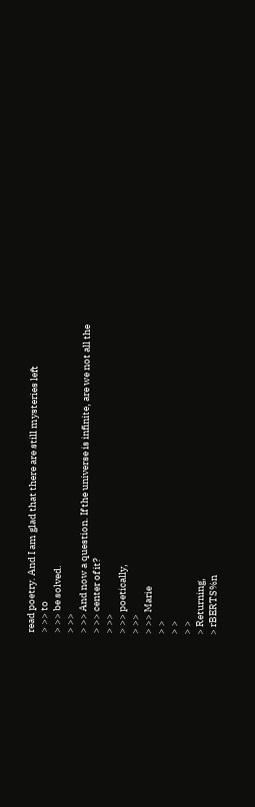read poetry. And I am glad that there are still mysteries left
> >> to
> >> be solved.
> >>
> >> And now a question. If the universe is infinite, are we not all the
> >> center of it?
> >>
> >> poetically,
> >>
> >> Marie
> >
> >
> >
> Returning,
> rBERTS%n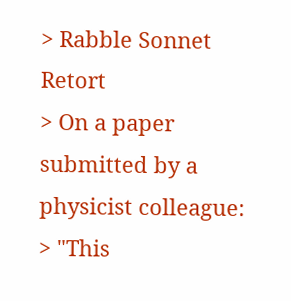> Rabble Sonnet Retort
> On a paper submitted by a physicist colleague:
> "This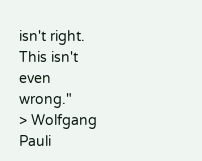isn't right. This isn't even wrong."
> Wolfgang Pauli